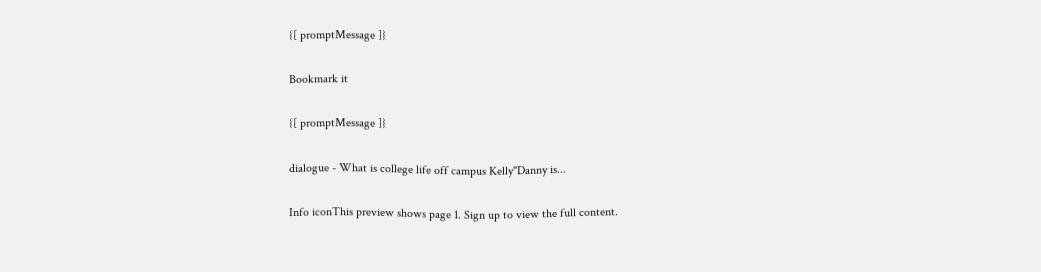{[ promptMessage ]}

Bookmark it

{[ promptMessage ]}

dialogue - What is college life off campus Kelly"Danny is...

Info iconThis preview shows page 1. Sign up to view the full content.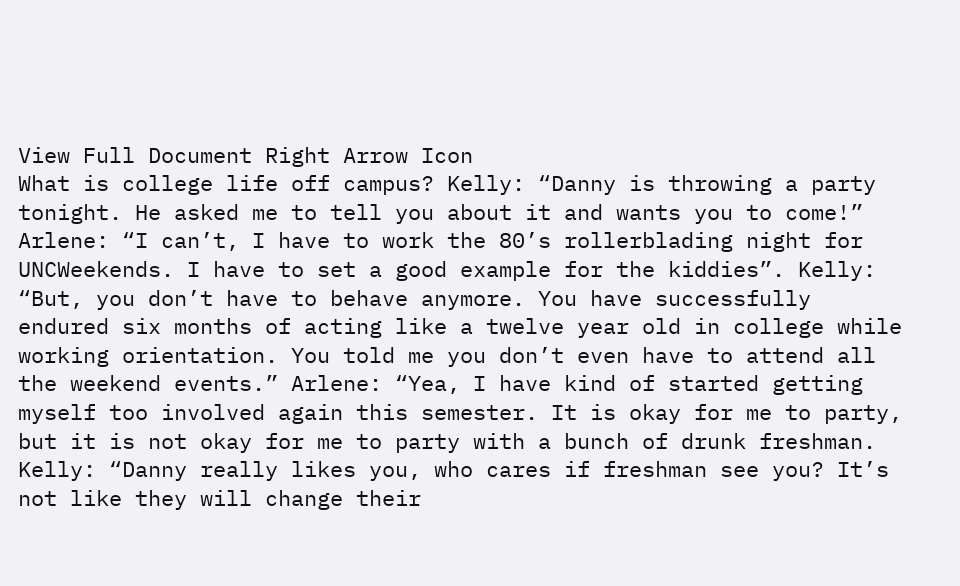View Full Document Right Arrow Icon
What is college life off campus? Kelly: “Danny is throwing a party tonight. He asked me to tell you about it and wants you to come!” Arlene: “I can’t, I have to work the 80’s rollerblading night for UNCWeekends. I have to set a good example for the kiddies”. Kelly: “But, you don’t have to behave anymore. You have successfully endured six months of acting like a twelve year old in college while working orientation. You told me you don’t even have to attend all the weekend events.” Arlene: “Yea, I have kind of started getting myself too involved again this semester. It is okay for me to party, but it is not okay for me to party with a bunch of drunk freshman. Kelly: “Danny really likes you, who cares if freshman see you? It’s not like they will change their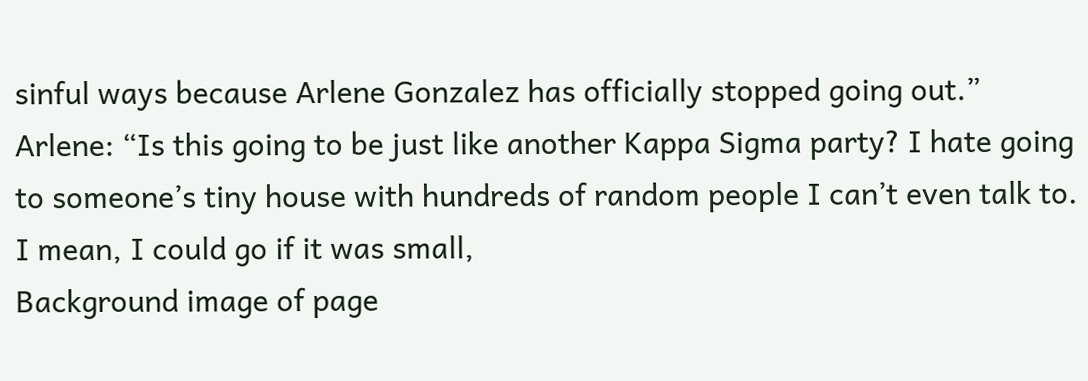sinful ways because Arlene Gonzalez has officially stopped going out.” Arlene: “Is this going to be just like another Kappa Sigma party? I hate going to someone’s tiny house with hundreds of random people I can’t even talk to. I mean, I could go if it was small,
Background image of page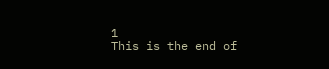1
This is the end of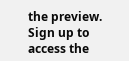the preview. Sign up to access the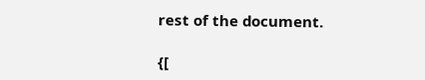rest of the document.

{[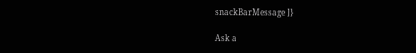snackBarMessage ]}

Ask a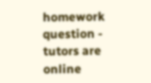homework question - tutors are online